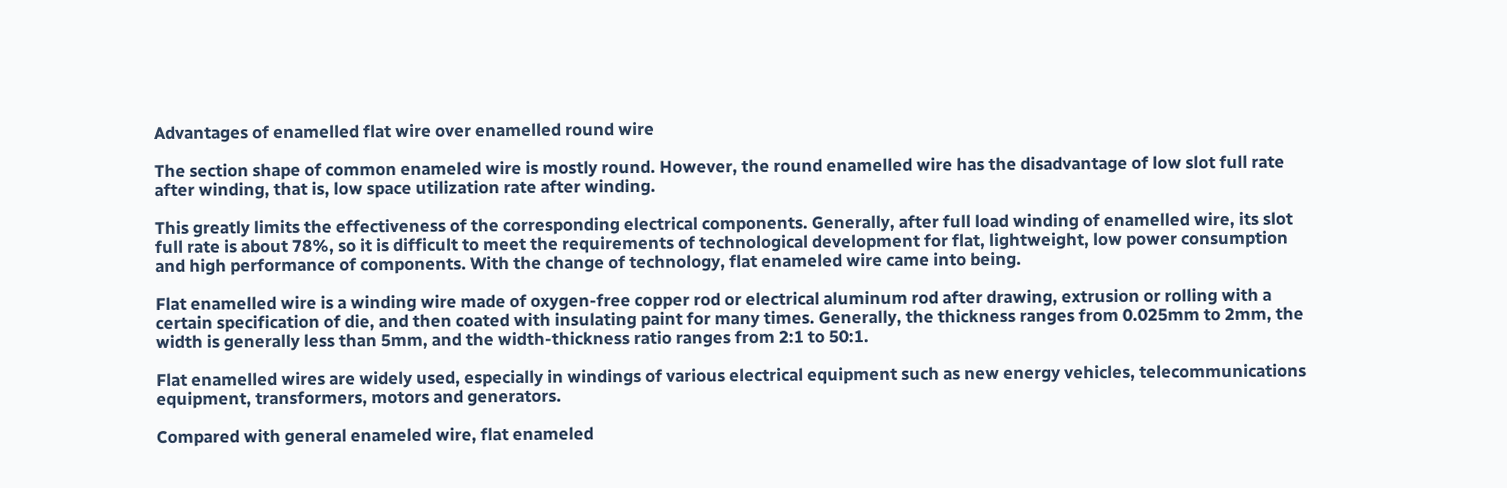Advantages of enamelled flat wire over enamelled round wire

The section shape of common enameled wire is mostly round. However, the round enamelled wire has the disadvantage of low slot full rate after winding, that is, low space utilization rate after winding.

This greatly limits the effectiveness of the corresponding electrical components. Generally, after full load winding of enamelled wire, its slot full rate is about 78%, so it is difficult to meet the requirements of technological development for flat, lightweight, low power consumption and high performance of components. With the change of technology, flat enameled wire came into being.

Flat enamelled wire is a winding wire made of oxygen-free copper rod or electrical aluminum rod after drawing, extrusion or rolling with a certain specification of die, and then coated with insulating paint for many times. Generally, the thickness ranges from 0.025mm to 2mm, the width is generally less than 5mm, and the width-thickness ratio ranges from 2:1 to 50:1.

Flat enamelled wires are widely used, especially in windings of various electrical equipment such as new energy vehicles, telecommunications equipment, transformers, motors and generators.

Compared with general enameled wire, flat enameled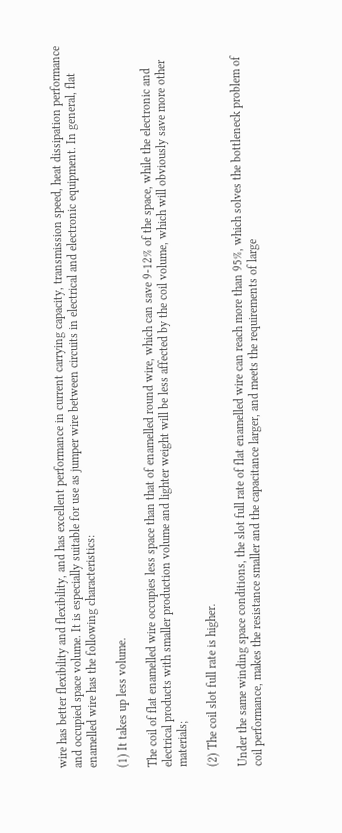wire has better flexibility and flexibility, and has excellent performance in current carrying capacity, transmission speed, heat dissipation performance and occupied space volume. It is especially suitable for use as jumper wire between circuits in electrical and electronic equipment. In general, flat enamelled wire has the following characteristics:

(1) It takes up less volume.

The coil of flat enamelled wire occupies less space than that of enamelled round wire, which can save 9-12% of the space, while the electronic and electrical products with smaller production volume and lighter weight will be less affected by the coil volume, which will obviously save more other materials;

(2) The coil slot full rate is higher.

Under the same winding space conditions, the slot full rate of flat enamelled wire can reach more than 95%, which solves the bottleneck problem of coil performance, makes the resistance smaller and the capacitance larger, and meets the requirements of large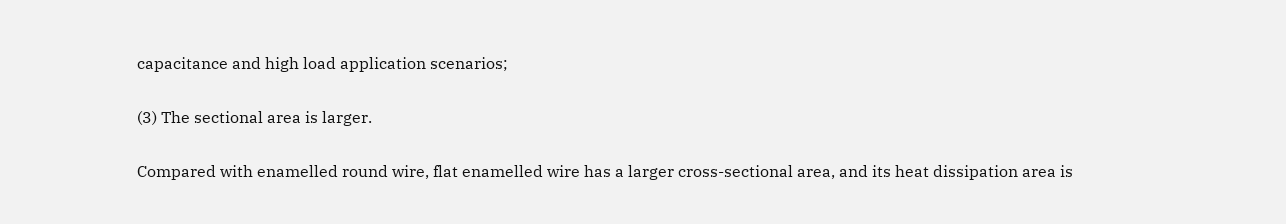capacitance and high load application scenarios;

(3) The sectional area is larger.

Compared with enamelled round wire, flat enamelled wire has a larger cross-sectional area, and its heat dissipation area is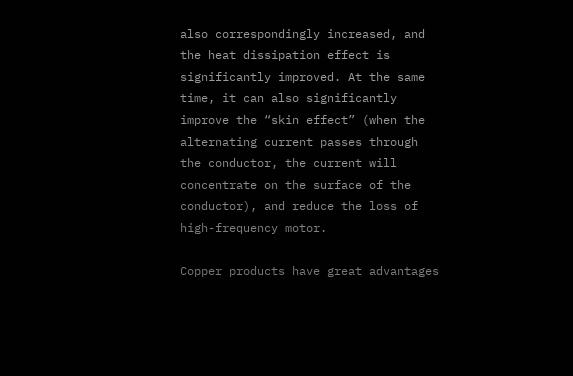also correspondingly increased, and the heat dissipation effect is significantly improved. At the same time, it can also significantly improve the “skin effect” (when the alternating current passes through the conductor, the current will concentrate on the surface of the conductor), and reduce the loss of high-frequency motor.

Copper products have great advantages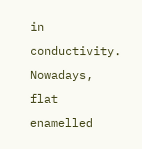in conductivity. Nowadays, flat enamelled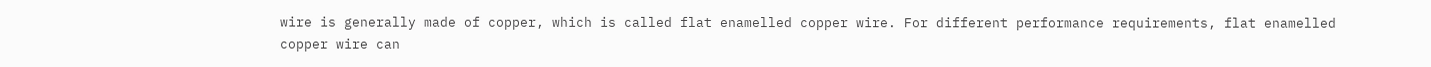wire is generally made of copper, which is called flat enamelled copper wire. For different performance requirements, flat enamelled copper wire can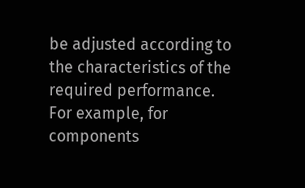be adjusted according to the characteristics of the required performance. For example, for components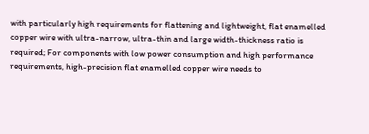with particularly high requirements for flattening and lightweight, flat enamelled copper wire with ultra-narrow, ultra-thin and large width-thickness ratio is required; For components with low power consumption and high performance requirements, high-precision flat enamelled copper wire needs to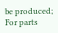be produced; For parts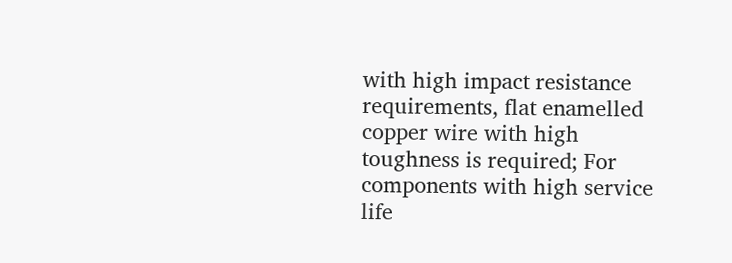with high impact resistance requirements, flat enamelled copper wire with high toughness is required; For components with high service life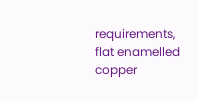requirements, flat enamelled copper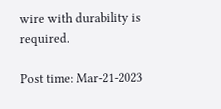wire with durability is required.

Post time: Mar-21-2023